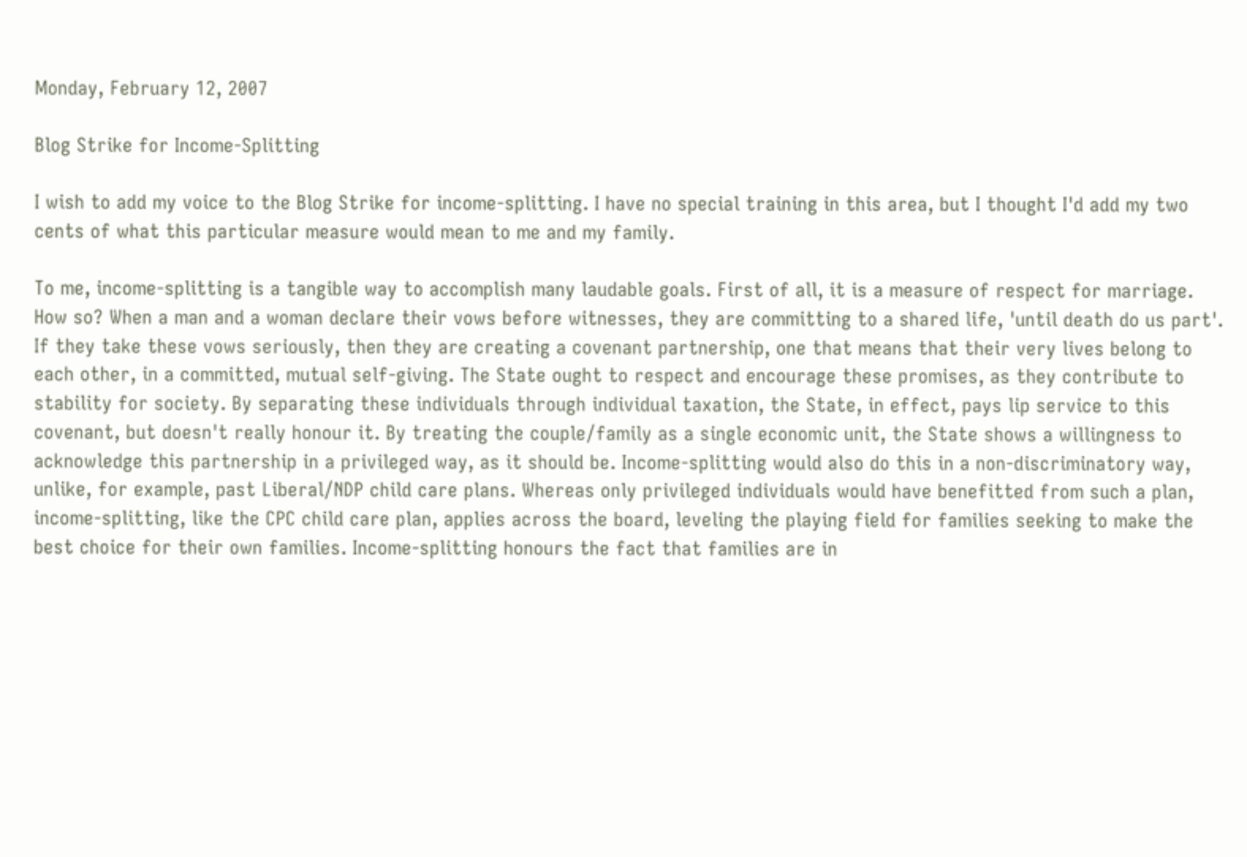Monday, February 12, 2007

Blog Strike for Income-Splitting

I wish to add my voice to the Blog Strike for income-splitting. I have no special training in this area, but I thought I'd add my two cents of what this particular measure would mean to me and my family.

To me, income-splitting is a tangible way to accomplish many laudable goals. First of all, it is a measure of respect for marriage. How so? When a man and a woman declare their vows before witnesses, they are committing to a shared life, 'until death do us part'. If they take these vows seriously, then they are creating a covenant partnership, one that means that their very lives belong to each other, in a committed, mutual self-giving. The State ought to respect and encourage these promises, as they contribute to stability for society. By separating these individuals through individual taxation, the State, in effect, pays lip service to this covenant, but doesn't really honour it. By treating the couple/family as a single economic unit, the State shows a willingness to acknowledge this partnership in a privileged way, as it should be. Income-splitting would also do this in a non-discriminatory way, unlike, for example, past Liberal/NDP child care plans. Whereas only privileged individuals would have benefitted from such a plan, income-splitting, like the CPC child care plan, applies across the board, leveling the playing field for families seeking to make the best choice for their own families. Income-splitting honours the fact that families are in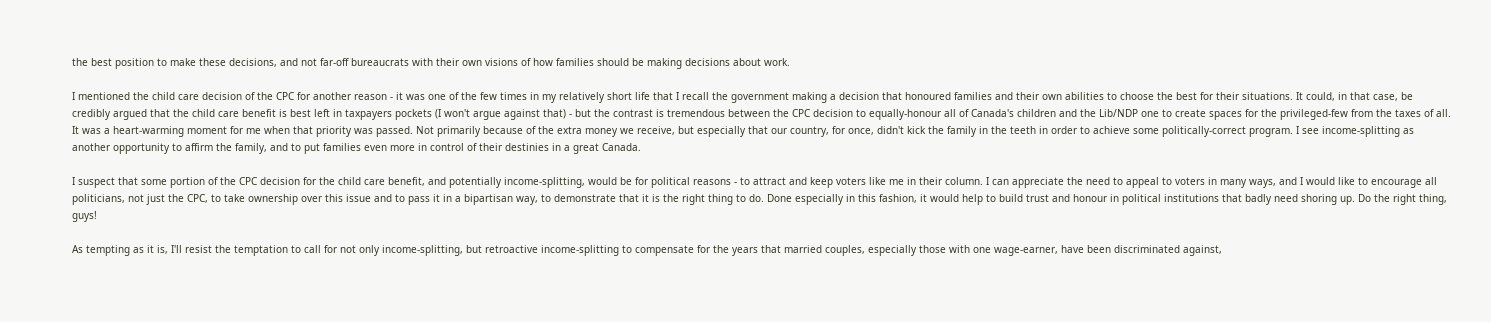the best position to make these decisions, and not far-off bureaucrats with their own visions of how families should be making decisions about work.

I mentioned the child care decision of the CPC for another reason - it was one of the few times in my relatively short life that I recall the government making a decision that honoured families and their own abilities to choose the best for their situations. It could, in that case, be credibly argued that the child care benefit is best left in taxpayers pockets (I won't argue against that) - but the contrast is tremendous between the CPC decision to equally-honour all of Canada's children and the Lib/NDP one to create spaces for the privileged-few from the taxes of all. It was a heart-warming moment for me when that priority was passed. Not primarily because of the extra money we receive, but especially that our country, for once, didn't kick the family in the teeth in order to achieve some politically-correct program. I see income-splitting as another opportunity to affirm the family, and to put families even more in control of their destinies in a great Canada.

I suspect that some portion of the CPC decision for the child care benefit, and potentially income-splitting, would be for political reasons - to attract and keep voters like me in their column. I can appreciate the need to appeal to voters in many ways, and I would like to encourage all politicians, not just the CPC, to take ownership over this issue and to pass it in a bipartisan way, to demonstrate that it is the right thing to do. Done especially in this fashion, it would help to build trust and honour in political institutions that badly need shoring up. Do the right thing, guys!

As tempting as it is, I'll resist the temptation to call for not only income-splitting, but retroactive income-splitting to compensate for the years that married couples, especially those with one wage-earner, have been discriminated against,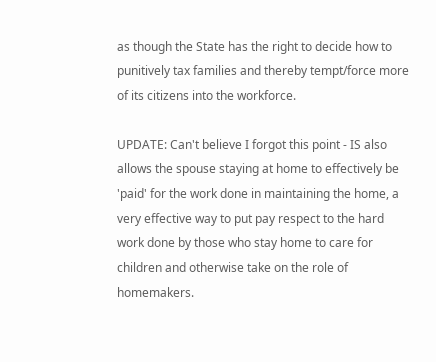as though the State has the right to decide how to punitively tax families and thereby tempt/force more of its citizens into the workforce.

UPDATE: Can't believe I forgot this point - IS also allows the spouse staying at home to effectively be 'paid' for the work done in maintaining the home, a very effective way to put pay respect to the hard work done by those who stay home to care for children and otherwise take on the role of homemakers.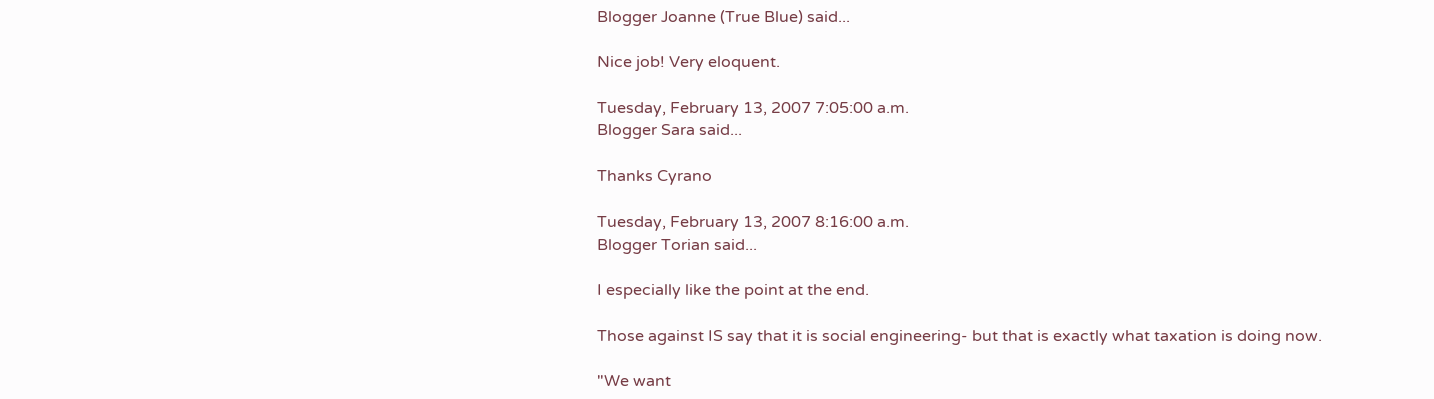Blogger Joanne (True Blue) said...

Nice job! Very eloquent.

Tuesday, February 13, 2007 7:05:00 a.m.
Blogger Sara said...

Thanks Cyrano

Tuesday, February 13, 2007 8:16:00 a.m.
Blogger Torian said...

I especially like the point at the end.

Those against IS say that it is social engineering- but that is exactly what taxation is doing now.

"We want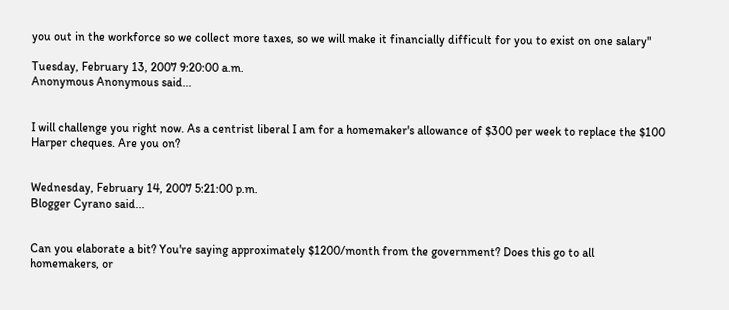you out in the workforce so we collect more taxes, so we will make it financially difficult for you to exist on one salary"

Tuesday, February 13, 2007 9:20:00 a.m.
Anonymous Anonymous said...


I will challenge you right now. As a centrist liberal I am for a homemaker's allowance of $300 per week to replace the $100 Harper cheques. Are you on?


Wednesday, February 14, 2007 5:21:00 p.m.
Blogger Cyrano said...


Can you elaborate a bit? You're saying approximately $1200/month from the government? Does this go to all homemakers, or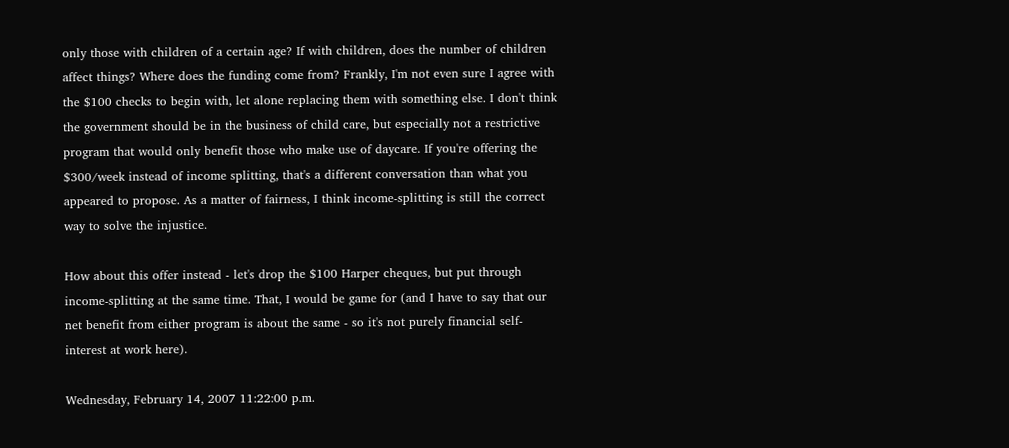only those with children of a certain age? If with children, does the number of children affect things? Where does the funding come from? Frankly, I'm not even sure I agree with the $100 checks to begin with, let alone replacing them with something else. I don't think the government should be in the business of child care, but especially not a restrictive program that would only benefit those who make use of daycare. If you're offering the $300/week instead of income splitting, that's a different conversation than what you appeared to propose. As a matter of fairness, I think income-splitting is still the correct way to solve the injustice.

How about this offer instead - let's drop the $100 Harper cheques, but put through income-splitting at the same time. That, I would be game for (and I have to say that our net benefit from either program is about the same - so it's not purely financial self-interest at work here).

Wednesday, February 14, 2007 11:22:00 p.m.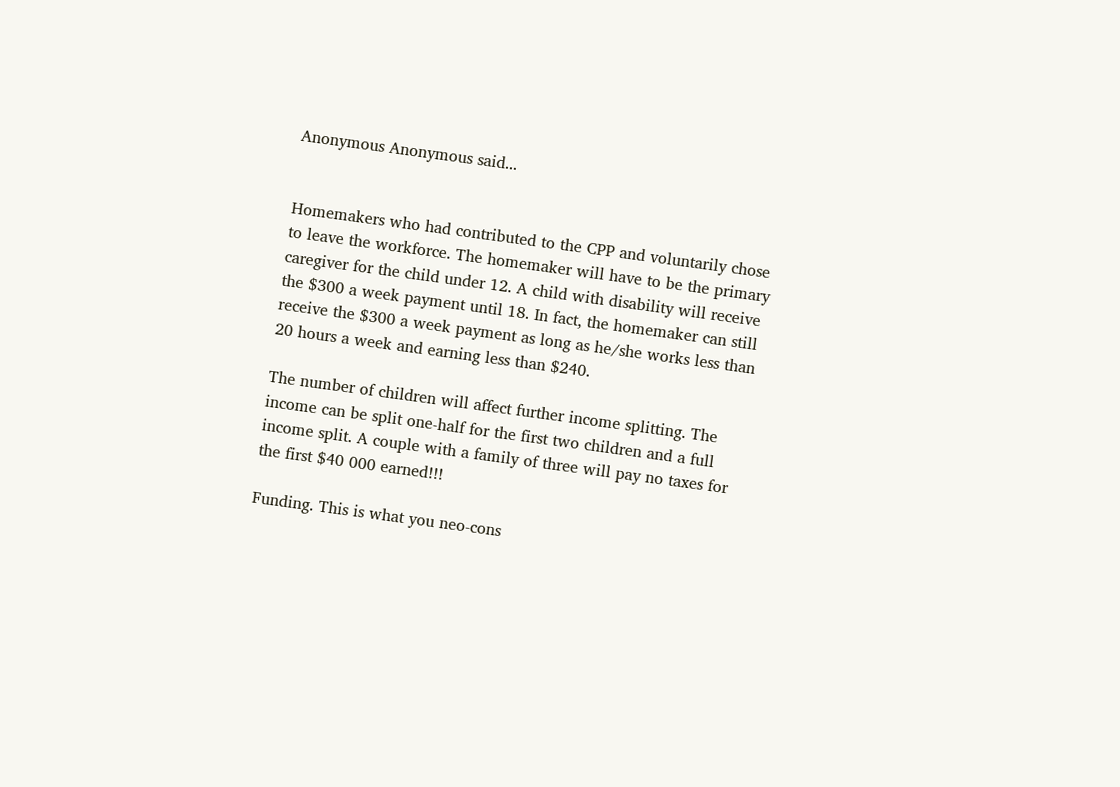Anonymous Anonymous said...


Homemakers who had contributed to the CPP and voluntarily chose to leave the workforce. The homemaker will have to be the primary caregiver for the child under 12. A child with disability will receive the $300 a week payment until 18. In fact, the homemaker can still receive the $300 a week payment as long as he/she works less than 20 hours a week and earning less than $240.

The number of children will affect further income splitting. The income can be split one-half for the first two children and a full income split. A couple with a family of three will pay no taxes for the first $40 000 earned!!!

Funding. This is what you neo-cons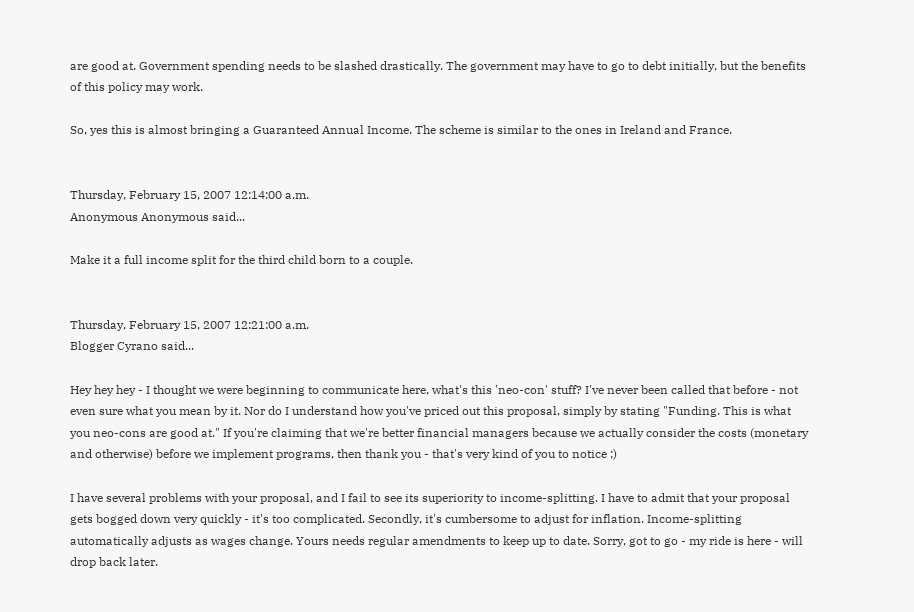are good at. Government spending needs to be slashed drastically. The government may have to go to debt initially, but the benefits of this policy may work.

So, yes this is almost bringing a Guaranteed Annual Income. The scheme is similar to the ones in Ireland and France.


Thursday, February 15, 2007 12:14:00 a.m.
Anonymous Anonymous said...

Make it a full income split for the third child born to a couple.


Thursday, February 15, 2007 12:21:00 a.m.
Blogger Cyrano said...

Hey hey hey - I thought we were beginning to communicate here, what's this 'neo-con' stuff? I've never been called that before - not even sure what you mean by it. Nor do I understand how you've priced out this proposal, simply by stating "Funding. This is what you neo-cons are good at." If you're claiming that we're better financial managers because we actually consider the costs (monetary and otherwise) before we implement programs, then thank you - that's very kind of you to notice ;)

I have several problems with your proposal, and I fail to see its superiority to income-splitting. I have to admit that your proposal gets bogged down very quickly - it's too complicated. Secondly, it's cumbersome to adjust for inflation. Income-splitting automatically adjusts as wages change. Yours needs regular amendments to keep up to date. Sorry, got to go - my ride is here - will drop back later.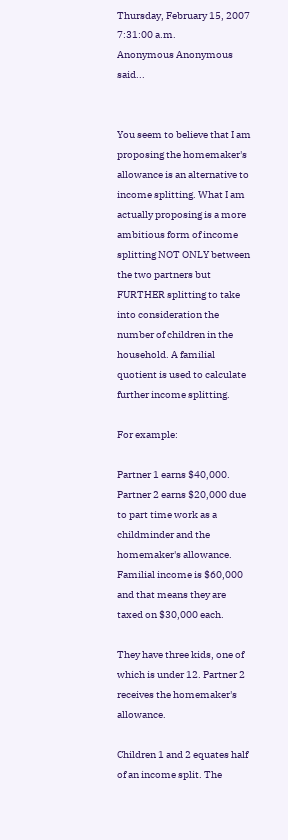Thursday, February 15, 2007 7:31:00 a.m.
Anonymous Anonymous said...


You seem to believe that I am proposing the homemaker's allowance is an alternative to income splitting. What I am actually proposing is a more ambitious form of income splitting NOT ONLY between the two partners but FURTHER splitting to take into consideration the number of children in the household. A familial quotient is used to calculate further income splitting.

For example:

Partner 1 earns $40,000.
Partner 2 earns $20,000 due to part time work as a childminder and the homemaker's allowance. Familial income is $60,000 and that means they are taxed on $30,000 each.

They have three kids, one of which is under 12. Partner 2 receives the homemaker's allowance.

Children 1 and 2 equates half of an income split. The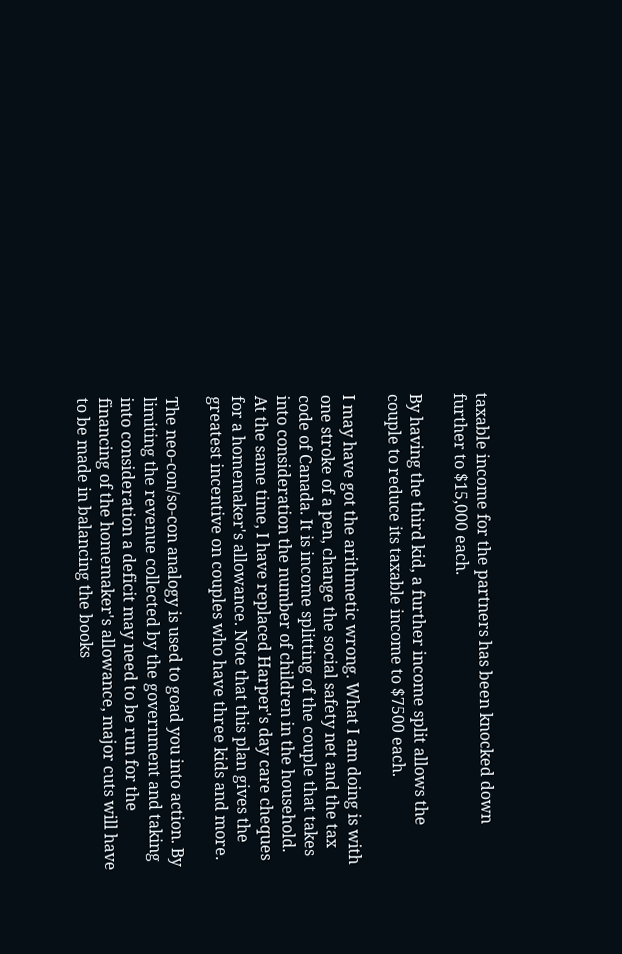taxable income for the partners has been knocked down further to $15,000 each.

By having the third kid, a further income split allows the couple to reduce its taxable income to $7500 each.

I may have got the arithmetic wrong. What I am doing is with one stroke of a pen, change the social safety net and the tax code of Canada. It is income splitting of the couple that takes into consideration the number of children in the household. At the same time, I have replaced Harper's day care cheques for a homemaker's allowance. Note that this plan gives the greatest incentive on couples who have three kids and more.

The neo-con/so-con analogy is used to goad you into action. By limiting the revenue collected by the government and taking into consideration a deficit may need to be run for the financing of the homemaker's allowance, major cuts will have to be made in balancing the books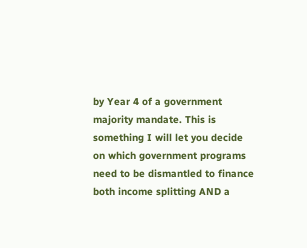by Year 4 of a government majority mandate. This is something I will let you decide on which government programs need to be dismantled to finance both income splitting AND a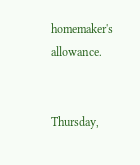homemaker's allowance.


Thursday,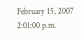February 15, 2007 2:01:00 p.m.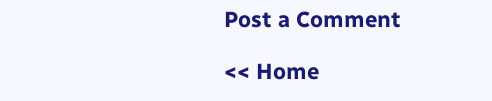Post a Comment

<< Home